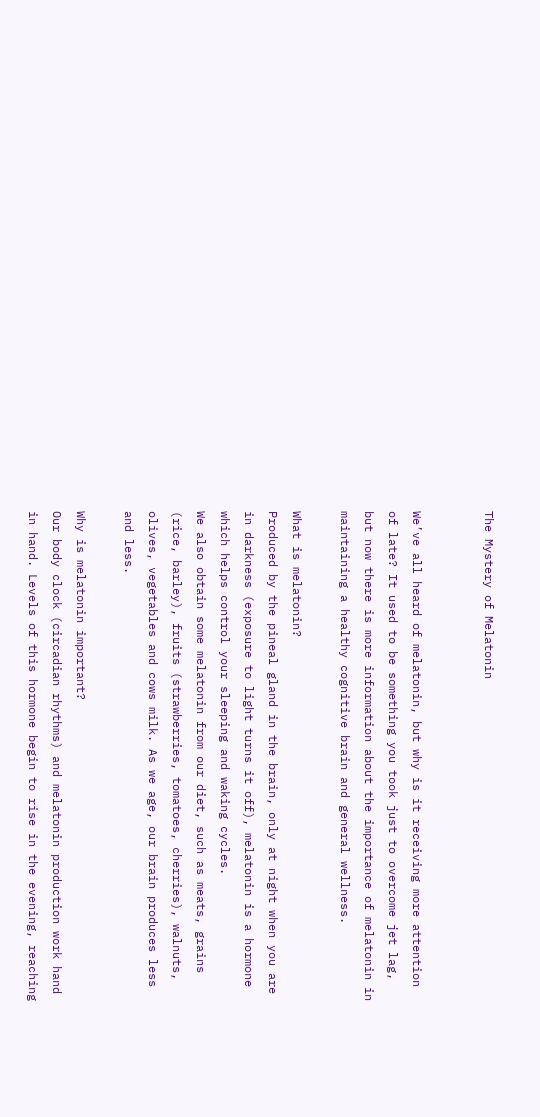The Mystery of Melatonin


We’ve all heard of melatonin, but why is it receiving more attention of late? It used to be something you took just to overcome jet lag, but now there is more information about the importance of melatonin in maintaining a healthy cognitive brain and general wellness.

What is melatonin?
Produced by the pineal gland in the brain, only at night when you are in darkness (exposure to light turns it off), melatonin is a hormone which helps control your sleeping and waking cycles.
We also obtain some melatonin from our diet, such as meats, grains (rice, barley), fruits (strawberries, tomatoes, cherries), walnuts, olives, vegetables and cows milk. As we age, our brain produces less and less.

Why is melatonin important?
Our body clock (circadian rhythms) and melatonin production work hand in hand. Levels of this hormone begin to rise in the evening, reaching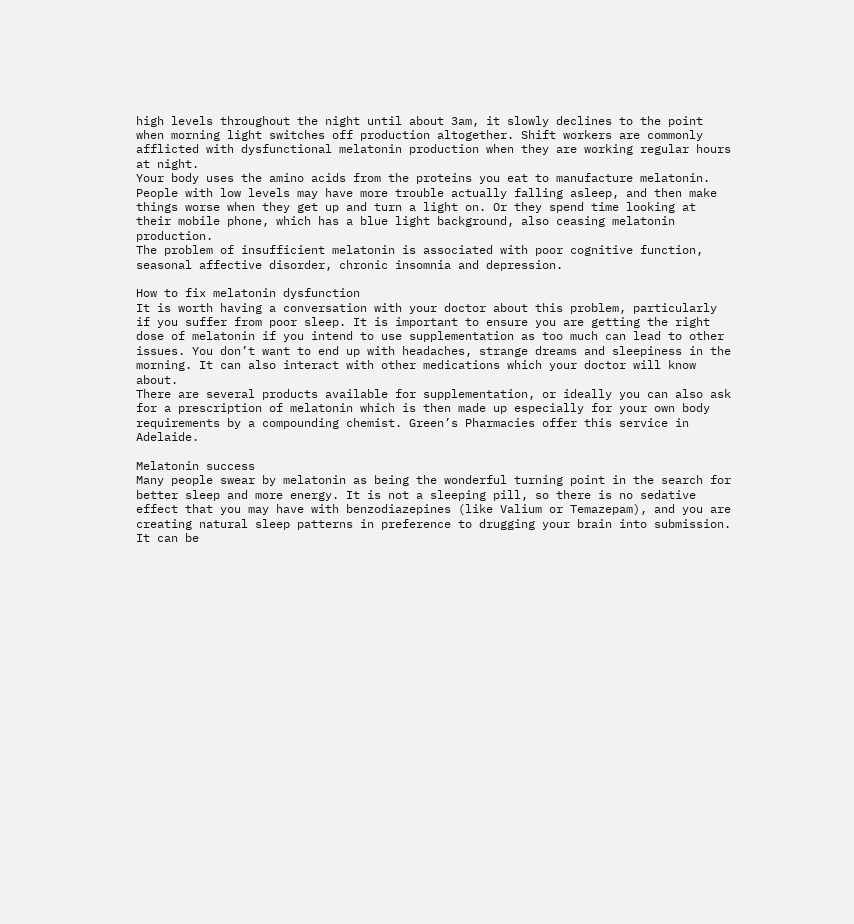high levels throughout the night until about 3am, it slowly declines to the point when morning light switches off production altogether. Shift workers are commonly afflicted with dysfunctional melatonin production when they are working regular hours at night.
Your body uses the amino acids from the proteins you eat to manufacture melatonin. People with low levels may have more trouble actually falling asleep, and then make things worse when they get up and turn a light on. Or they spend time looking at their mobile phone, which has a blue light background, also ceasing melatonin production.
The problem of insufficient melatonin is associated with poor cognitive function, seasonal affective disorder, chronic insomnia and depression.

How to fix melatonin dysfunction
It is worth having a conversation with your doctor about this problem, particularly if you suffer from poor sleep. It is important to ensure you are getting the right dose of melatonin if you intend to use supplementation as too much can lead to other issues. You don’t want to end up with headaches, strange dreams and sleepiness in the morning. It can also interact with other medications which your doctor will know about.
There are several products available for supplementation, or ideally you can also ask for a prescription of melatonin which is then made up especially for your own body requirements by a compounding chemist. Green’s Pharmacies offer this service in Adelaide.

Melatonin success
Many people swear by melatonin as being the wonderful turning point in the search for better sleep and more energy. It is not a sleeping pill, so there is no sedative effect that you may have with benzodiazepines (like Valium or Temazepam), and you are creating natural sleep patterns in preference to drugging your brain into submission. It can be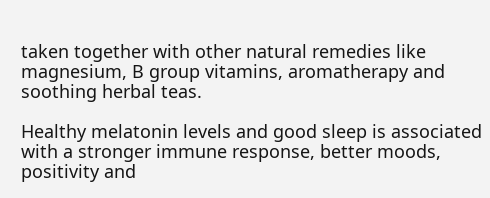taken together with other natural remedies like magnesium, B group vitamins, aromatherapy and soothing herbal teas.

Healthy melatonin levels and good sleep is associated with a stronger immune response, better moods, positivity and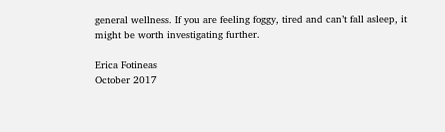general wellness. If you are feeling foggy, tired and can’t fall asleep, it might be worth investigating further.

Erica Fotineas
October 2017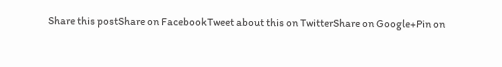Share this postShare on FacebookTweet about this on TwitterShare on Google+Pin on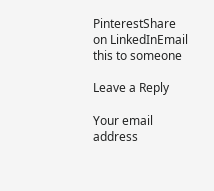PinterestShare on LinkedInEmail this to someone

Leave a Reply

Your email address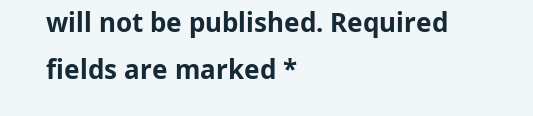will not be published. Required fields are marked *